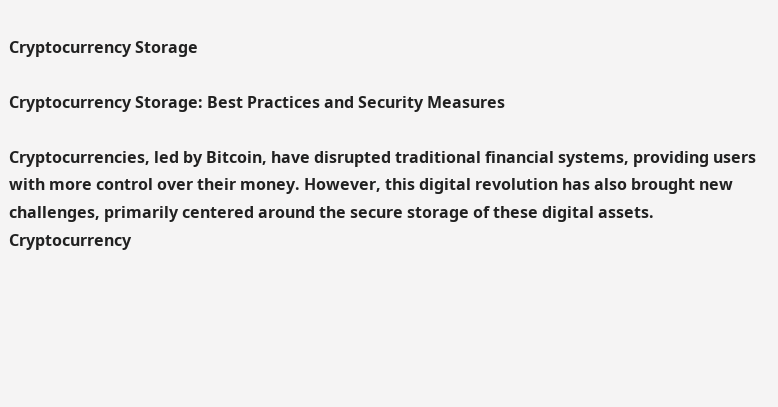Cryptocurrency Storage

Cryptocurrency Storage: Best Practices and Security Measures

Cryptocurrencies, led by Bitcoin, have disrupted traditional financial systems, providing users with more control over their money. However, this digital revolution has also brought new challenges, primarily centered around the secure storage of these digital assets. Cryptocurrency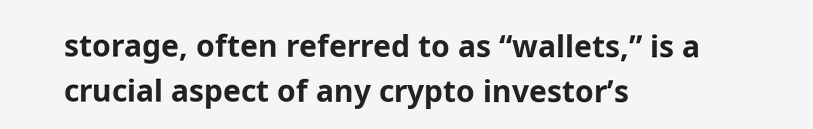storage, often referred to as “wallets,” is a crucial aspect of any crypto investor’s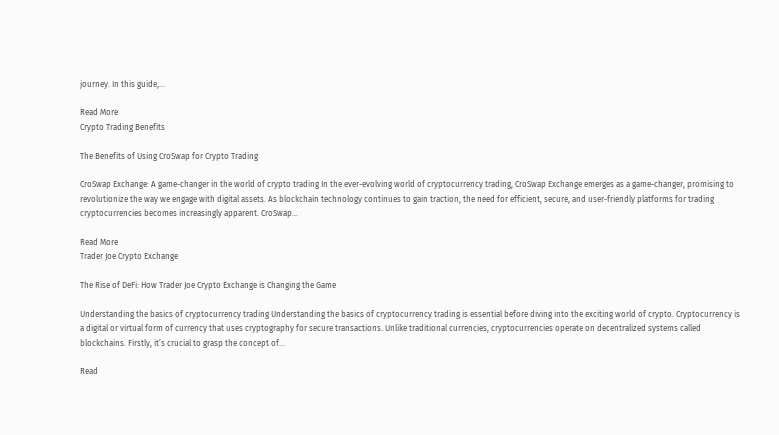journey. In this guide,…

Read More
Crypto Trading Benefits

The Benefits of Using CroSwap for Crypto Trading

CroSwap Exchange: A game-changer in the world of crypto trading In the ever-evolving world of cryptocurrency trading, CroSwap Exchange emerges as a game-changer, promising to revolutionize the way we engage with digital assets. As blockchain technology continues to gain traction, the need for efficient, secure, and user-friendly platforms for trading cryptocurrencies becomes increasingly apparent. CroSwap…

Read More
Trader Joe Crypto Exchange

The Rise of DeFi: How Trader Joe Crypto Exchange is Changing the Game

Understanding the basics of cryptocurrency trading Understanding the basics of cryptocurrency trading is essential before diving into the exciting world of crypto. Cryptocurrency is a digital or virtual form of currency that uses cryptography for secure transactions. Unlike traditional currencies, cryptocurrencies operate on decentralized systems called blockchains. Firstly, it’s crucial to grasp the concept of…

Read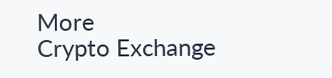More
Crypto Exchange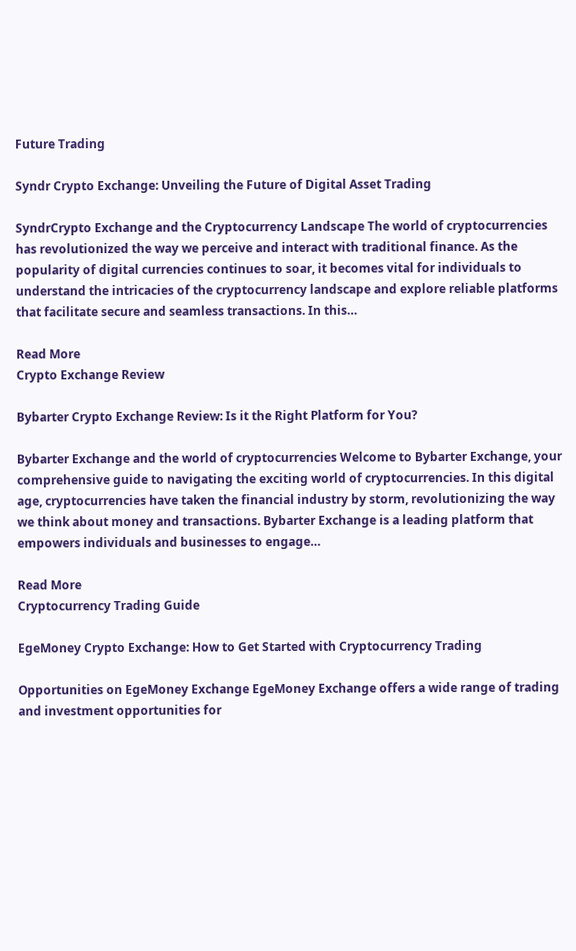Future Trading

Syndr Crypto Exchange: Unveiling the Future of Digital Asset Trading

SyndrCrypto Exchange and the Cryptocurrency Landscape The world of cryptocurrencies has revolutionized the way we perceive and interact with traditional finance. As the popularity of digital currencies continues to soar, it becomes vital for individuals to understand the intricacies of the cryptocurrency landscape and explore reliable platforms that facilitate secure and seamless transactions. In this…

Read More
Crypto Exchange Review

Bybarter Crypto Exchange Review: Is it the Right Platform for You?

Bybarter Exchange and the world of cryptocurrencies Welcome to Bybarter Exchange, your comprehensive guide to navigating the exciting world of cryptocurrencies. In this digital age, cryptocurrencies have taken the financial industry by storm, revolutionizing the way we think about money and transactions. Bybarter Exchange is a leading platform that empowers individuals and businesses to engage…

Read More
Cryptocurrency Trading Guide

EgeMoney Crypto Exchange: How to Get Started with Cryptocurrency Trading

Opportunities on EgeMoney Exchange EgeMoney Exchange offers a wide range of trading and investment opportunities for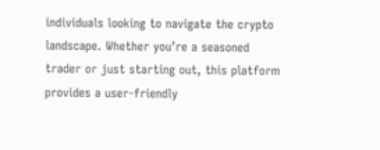individuals looking to navigate the crypto landscape. Whether you’re a seasoned trader or just starting out, this platform provides a user-friendly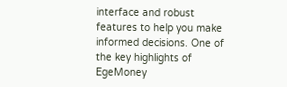interface and robust features to help you make informed decisions. One of the key highlights of EgeMoney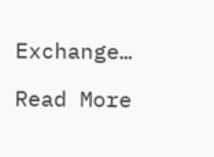Exchange…

Read More